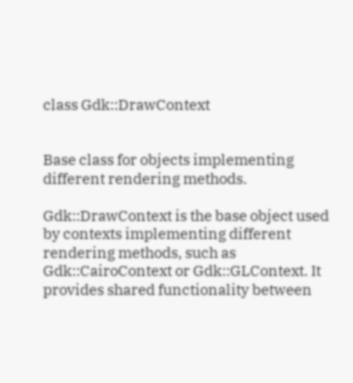class Gdk::DrawContext


Base class for objects implementing different rendering methods.

Gdk::DrawContext is the base object used by contexts implementing different rendering methods, such as Gdk::CairoContext or Gdk::GLContext. It provides shared functionality between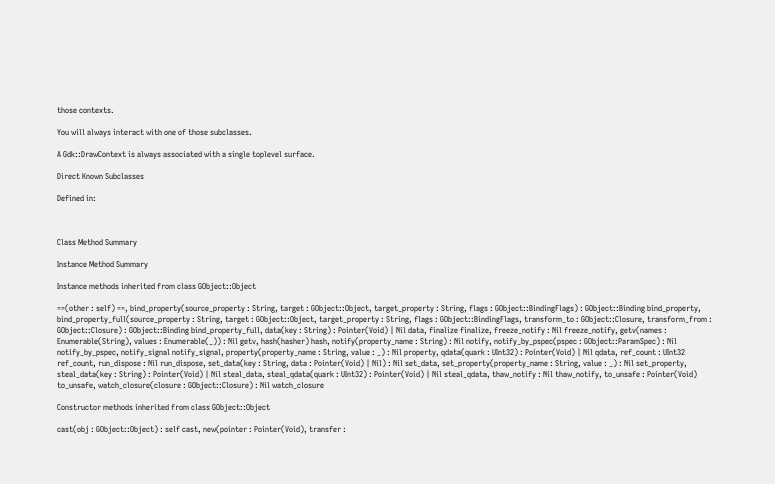those contexts.

You will always interact with one of those subclasses.

A Gdk::DrawContext is always associated with a single toplevel surface.

Direct Known Subclasses

Defined in:



Class Method Summary

Instance Method Summary

Instance methods inherited from class GObject::Object

==(other : self) ==, bind_property(source_property : String, target : GObject::Object, target_property : String, flags : GObject::BindingFlags) : GObject::Binding bind_property, bind_property_full(source_property : String, target : GObject::Object, target_property : String, flags : GObject::BindingFlags, transform_to : GObject::Closure, transform_from : GObject::Closure) : GObject::Binding bind_property_full, data(key : String) : Pointer(Void) | Nil data, finalize finalize, freeze_notify : Nil freeze_notify, getv(names : Enumerable(String), values : Enumerable(_)) : Nil getv, hash(hasher) hash, notify(property_name : String) : Nil notify, notify_by_pspec(pspec : GObject::ParamSpec) : Nil notify_by_pspec, notify_signal notify_signal, property(property_name : String, value : _) : Nil property, qdata(quark : UInt32) : Pointer(Void) | Nil qdata, ref_count : UInt32 ref_count, run_dispose : Nil run_dispose, set_data(key : String, data : Pointer(Void) | Nil) : Nil set_data, set_property(property_name : String, value : _) : Nil set_property, steal_data(key : String) : Pointer(Void) | Nil steal_data, steal_qdata(quark : UInt32) : Pointer(Void) | Nil steal_qdata, thaw_notify : Nil thaw_notify, to_unsafe : Pointer(Void) to_unsafe, watch_closure(closure : GObject::Closure) : Nil watch_closure

Constructor methods inherited from class GObject::Object

cast(obj : GObject::Object) : self cast, new(pointer : Pointer(Void), transfer :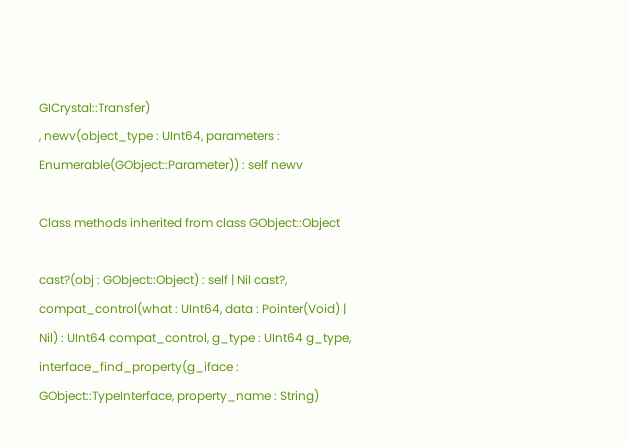GICrystal::Transfer)
, newv(object_type : UInt64, parameters : Enumerable(GObject::Parameter)) : self newv

Class methods inherited from class GObject::Object

cast?(obj : GObject::Object) : self | Nil cast?, compat_control(what : UInt64, data : Pointer(Void) | Nil) : UInt64 compat_control, g_type : UInt64 g_type, interface_find_property(g_iface : GObject::TypeInterface, property_name : String)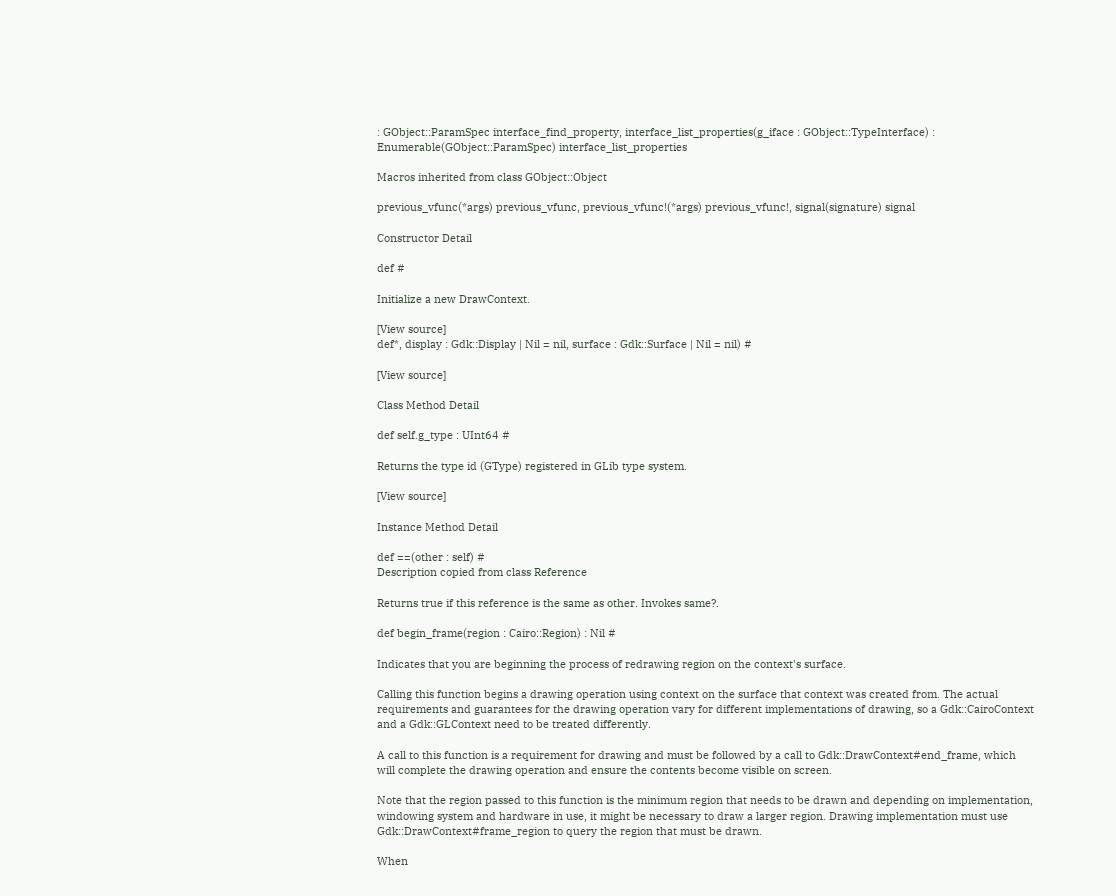: GObject::ParamSpec interface_find_property, interface_list_properties(g_iface : GObject::TypeInterface) : Enumerable(GObject::ParamSpec) interface_list_properties

Macros inherited from class GObject::Object

previous_vfunc(*args) previous_vfunc, previous_vfunc!(*args) previous_vfunc!, signal(signature) signal

Constructor Detail

def #

Initialize a new DrawContext.

[View source]
def*, display : Gdk::Display | Nil = nil, surface : Gdk::Surface | Nil = nil) #

[View source]

Class Method Detail

def self.g_type : UInt64 #

Returns the type id (GType) registered in GLib type system.

[View source]

Instance Method Detail

def ==(other : self) #
Description copied from class Reference

Returns true if this reference is the same as other. Invokes same?.

def begin_frame(region : Cairo::Region) : Nil #

Indicates that you are beginning the process of redrawing region on the context's surface.

Calling this function begins a drawing operation using context on the surface that context was created from. The actual requirements and guarantees for the drawing operation vary for different implementations of drawing, so a Gdk::CairoContext and a Gdk::GLContext need to be treated differently.

A call to this function is a requirement for drawing and must be followed by a call to Gdk::DrawContext#end_frame, which will complete the drawing operation and ensure the contents become visible on screen.

Note that the region passed to this function is the minimum region that needs to be drawn and depending on implementation, windowing system and hardware in use, it might be necessary to draw a larger region. Drawing implementation must use Gdk::DrawContext#frame_region to query the region that must be drawn.

When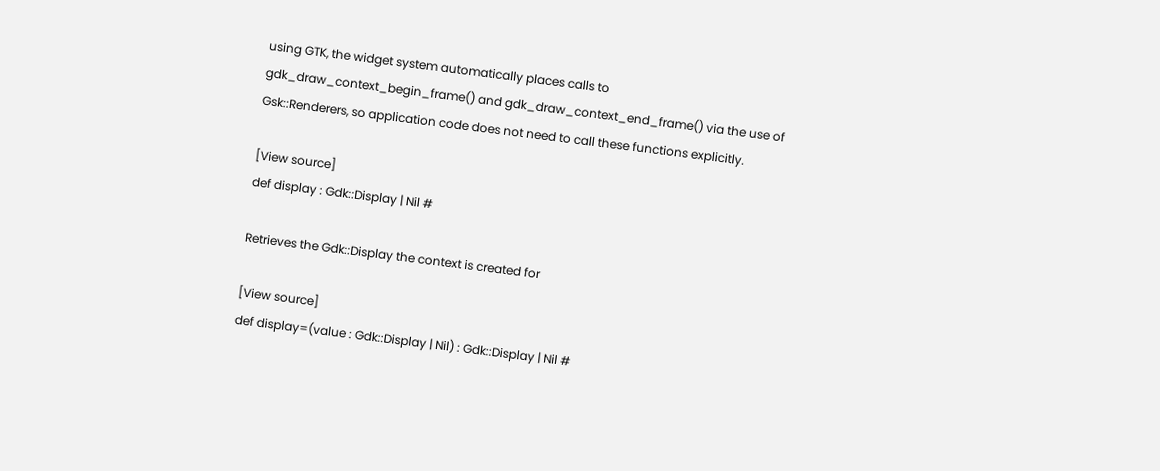using GTK, the widget system automatically places calls to gdk_draw_context_begin_frame() and gdk_draw_context_end_frame() via the use of Gsk::Renderers, so application code does not need to call these functions explicitly.

[View source]
def display : Gdk::Display | Nil #

Retrieves the Gdk::Display the context is created for

[View source]
def display=(value : Gdk::Display | Nil) : Gdk::Display | Nil #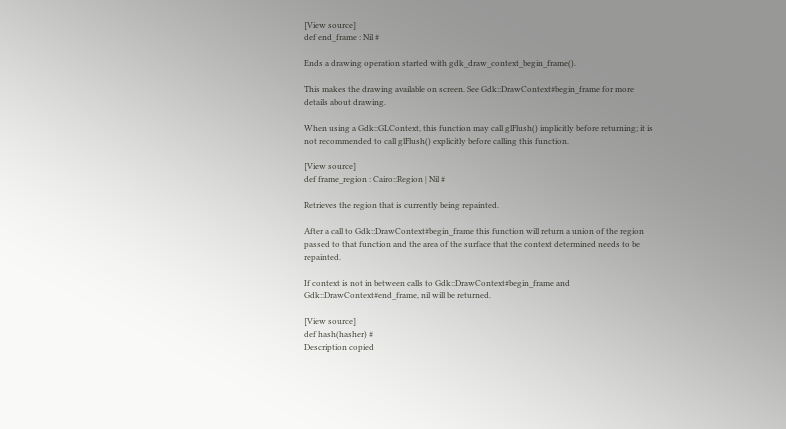[View source]
def end_frame : Nil #

Ends a drawing operation started with gdk_draw_context_begin_frame().

This makes the drawing available on screen. See Gdk::DrawContext#begin_frame for more details about drawing.

When using a Gdk::GLContext, this function may call glFlush() implicitly before returning; it is not recommended to call glFlush() explicitly before calling this function.

[View source]
def frame_region : Cairo::Region | Nil #

Retrieves the region that is currently being repainted.

After a call to Gdk::DrawContext#begin_frame this function will return a union of the region passed to that function and the area of the surface that the context determined needs to be repainted.

If context is not in between calls to Gdk::DrawContext#begin_frame and Gdk::DrawContext#end_frame, nil will be returned.

[View source]
def hash(hasher) #
Description copied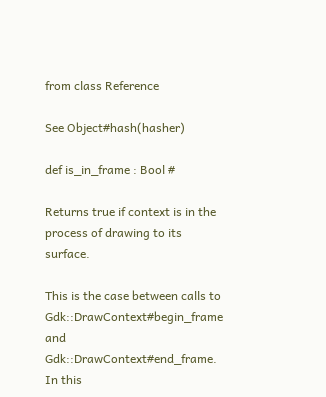from class Reference

See Object#hash(hasher)

def is_in_frame : Bool #

Returns true if context is in the process of drawing to its surface.

This is the case between calls to Gdk::DrawContext#begin_frame and Gdk::DrawContext#end_frame. In this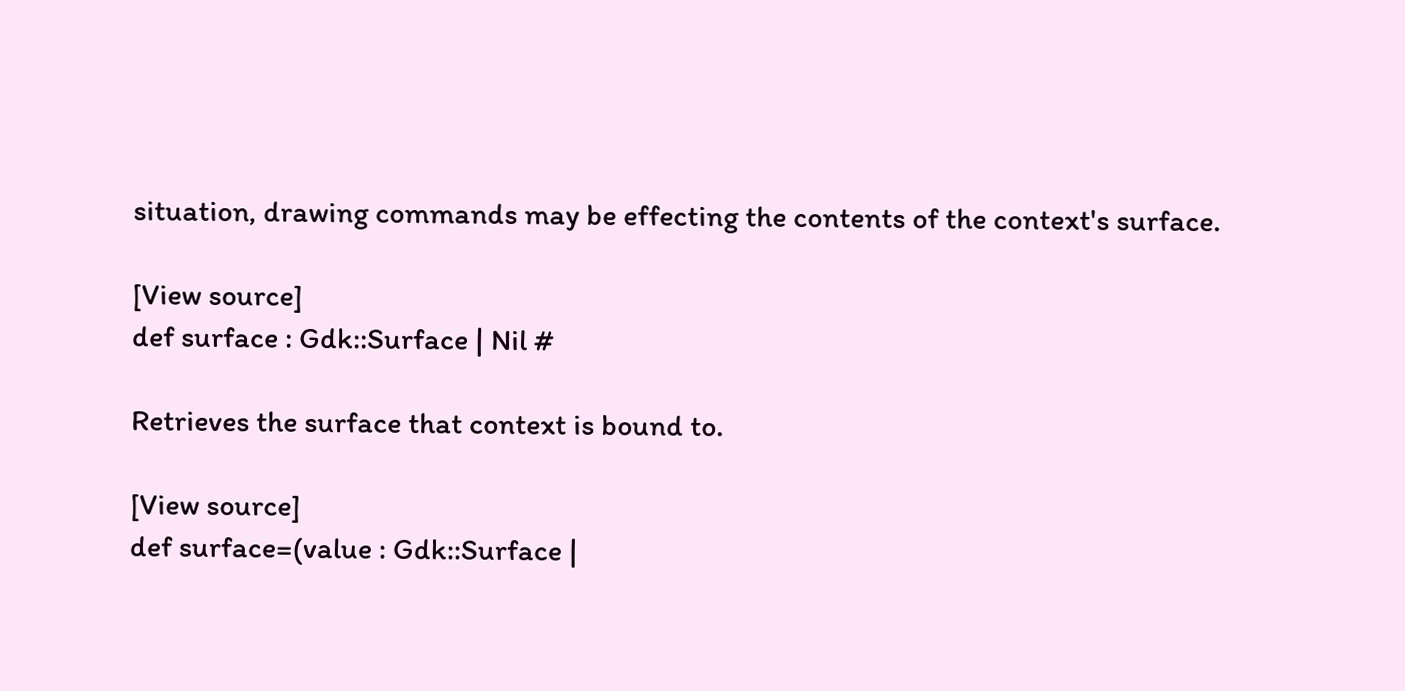situation, drawing commands may be effecting the contents of the context's surface.

[View source]
def surface : Gdk::Surface | Nil #

Retrieves the surface that context is bound to.

[View source]
def surface=(value : Gdk::Surface |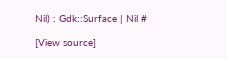Nil) : Gdk::Surface | Nil #

[View source]